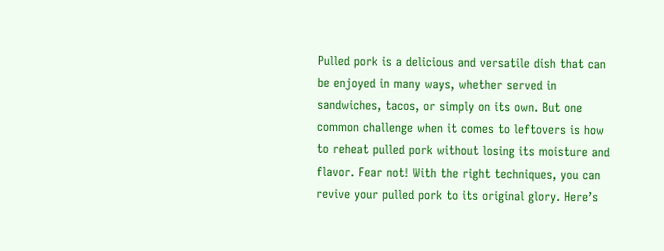Pulled pork is a delicious and versatile dish that can be enjoyed in many ways, whether served in sandwiches, tacos, or simply on its own. But one common challenge when it comes to leftovers is how to reheat pulled pork without losing its moisture and flavor. Fear not! With the right techniques, you can revive your pulled pork to its original glory. Here’s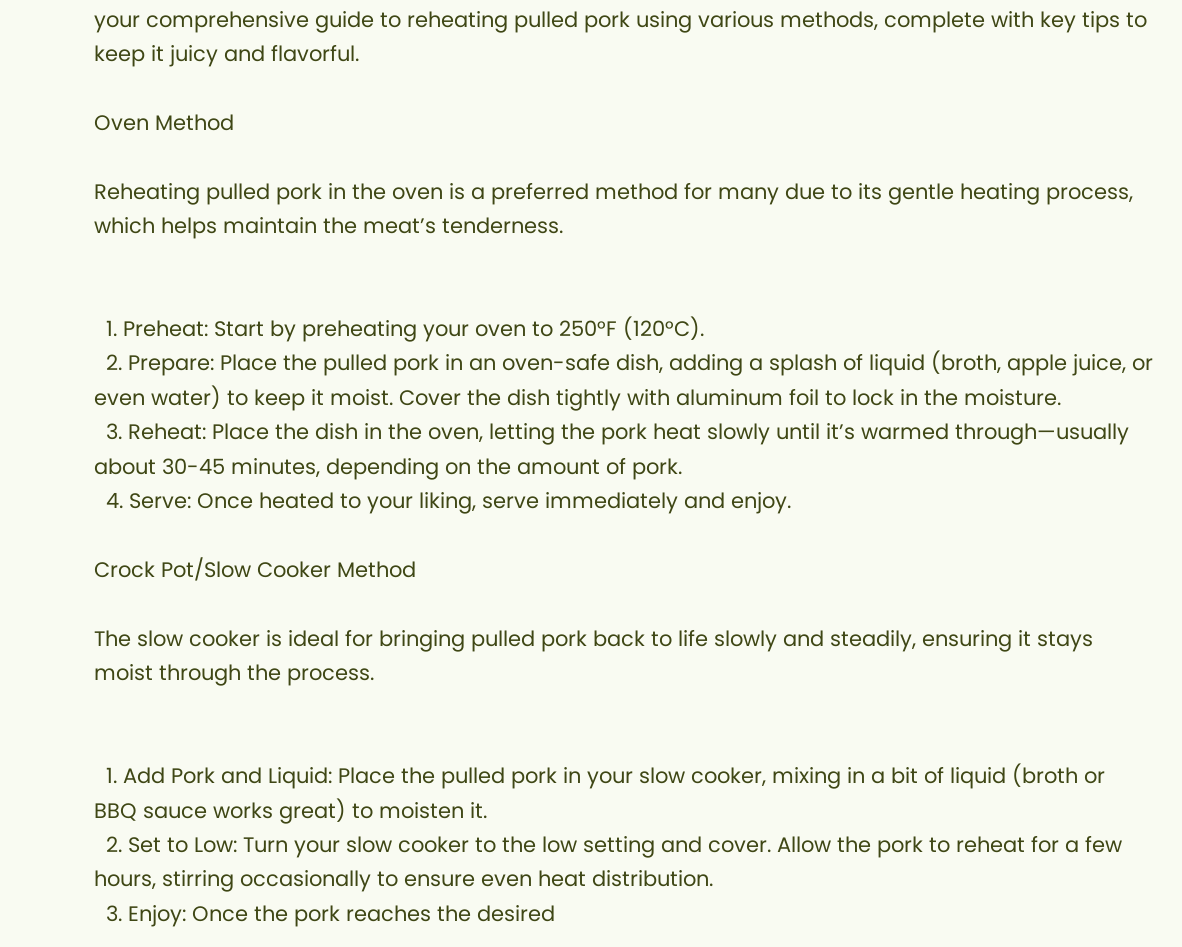your comprehensive guide to reheating pulled pork using various methods, complete with key tips to keep it juicy and flavorful.

Oven Method

Reheating pulled pork in the oven is a preferred method for many due to its gentle heating process, which helps maintain the meat’s tenderness.


  1. Preheat: Start by preheating your oven to 250°F (120°C).
  2. Prepare: Place the pulled pork in an oven-safe dish, adding a splash of liquid (broth, apple juice, or even water) to keep it moist. Cover the dish tightly with aluminum foil to lock in the moisture.
  3. Reheat: Place the dish in the oven, letting the pork heat slowly until it’s warmed through—usually about 30-45 minutes, depending on the amount of pork.
  4. Serve: Once heated to your liking, serve immediately and enjoy.

Crock Pot/Slow Cooker Method

The slow cooker is ideal for bringing pulled pork back to life slowly and steadily, ensuring it stays moist through the process.


  1. Add Pork and Liquid: Place the pulled pork in your slow cooker, mixing in a bit of liquid (broth or BBQ sauce works great) to moisten it.
  2. Set to Low: Turn your slow cooker to the low setting and cover. Allow the pork to reheat for a few hours, stirring occasionally to ensure even heat distribution.
  3. Enjoy: Once the pork reaches the desired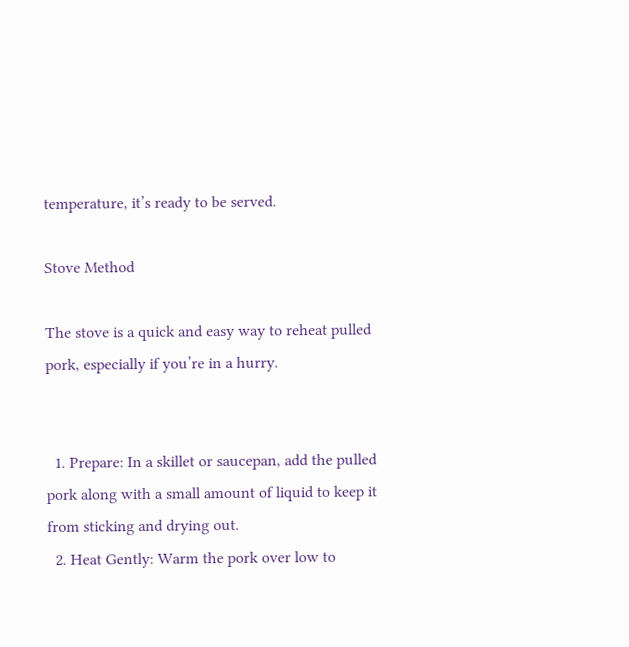temperature, it’s ready to be served.

Stove Method

The stove is a quick and easy way to reheat pulled pork, especially if you’re in a hurry.


  1. Prepare: In a skillet or saucepan, add the pulled pork along with a small amount of liquid to keep it from sticking and drying out.
  2. Heat Gently: Warm the pork over low to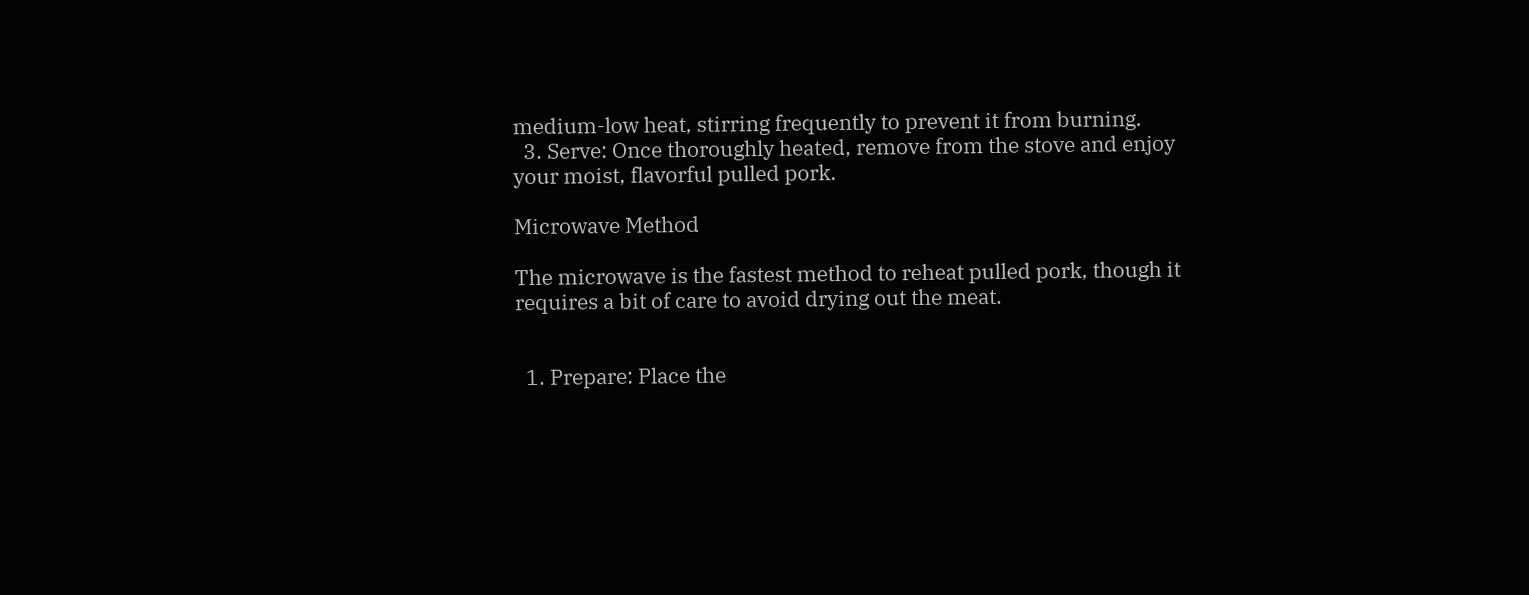medium-low heat, stirring frequently to prevent it from burning.
  3. Serve: Once thoroughly heated, remove from the stove and enjoy your moist, flavorful pulled pork.

Microwave Method

The microwave is the fastest method to reheat pulled pork, though it requires a bit of care to avoid drying out the meat.


  1. Prepare: Place the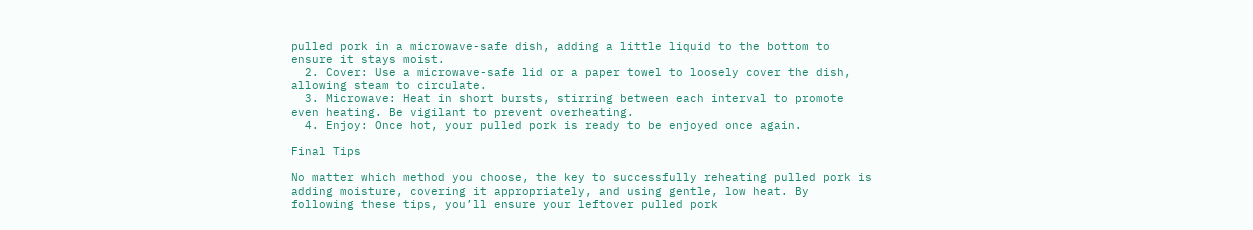pulled pork in a microwave-safe dish, adding a little liquid to the bottom to ensure it stays moist.
  2. Cover: Use a microwave-safe lid or a paper towel to loosely cover the dish, allowing steam to circulate.
  3. Microwave: Heat in short bursts, stirring between each interval to promote even heating. Be vigilant to prevent overheating.
  4. Enjoy: Once hot, your pulled pork is ready to be enjoyed once again.

Final Tips

No matter which method you choose, the key to successfully reheating pulled pork is adding moisture, covering it appropriately, and using gentle, low heat. By following these tips, you’ll ensure your leftover pulled pork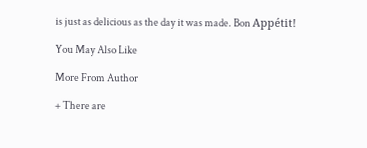is just as delicious as the day it was made. Bon Appétit!

You May Also Like

More From Author

+ There are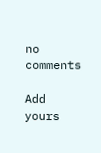no comments

Add yours